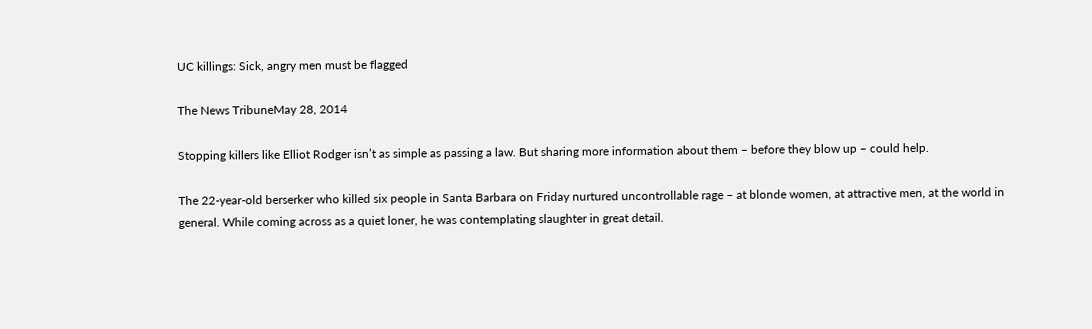UC killings: Sick, angry men must be flagged

The News TribuneMay 28, 2014

Stopping killers like Elliot Rodger isn’t as simple as passing a law. But sharing more information about them – before they blow up – could help.

The 22-year-old berserker who killed six people in Santa Barbara on Friday nurtured uncontrollable rage – at blonde women, at attractive men, at the world in general. While coming across as a quiet loner, he was contemplating slaughter in great detail.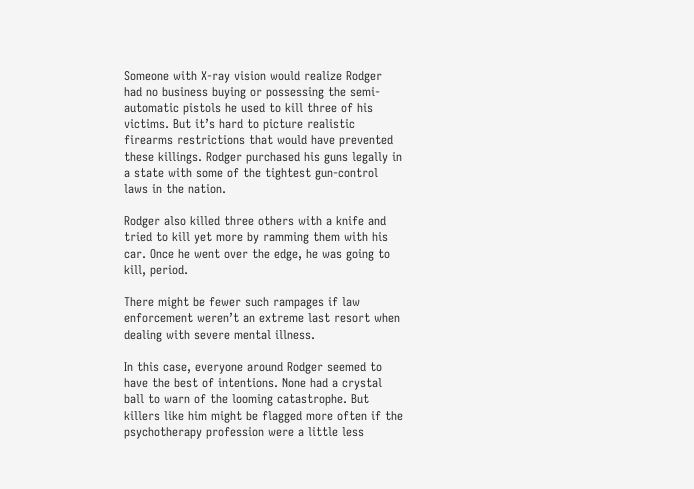Someone with X-ray vision would realize Rodger had no business buying or possessing the semi-automatic pistols he used to kill three of his victims. But it’s hard to picture realistic firearms restrictions that would have prevented these killings. Rodger purchased his guns legally in a state with some of the tightest gun-control laws in the nation.

Rodger also killed three others with a knife and tried to kill yet more by ramming them with his car. Once he went over the edge, he was going to kill, period.

There might be fewer such rampages if law enforcement weren’t an extreme last resort when dealing with severe mental illness.

In this case, everyone around Rodger seemed to have the best of intentions. None had a crystal ball to warn of the looming catastrophe. But killers like him might be flagged more often if the psychotherapy profession were a little less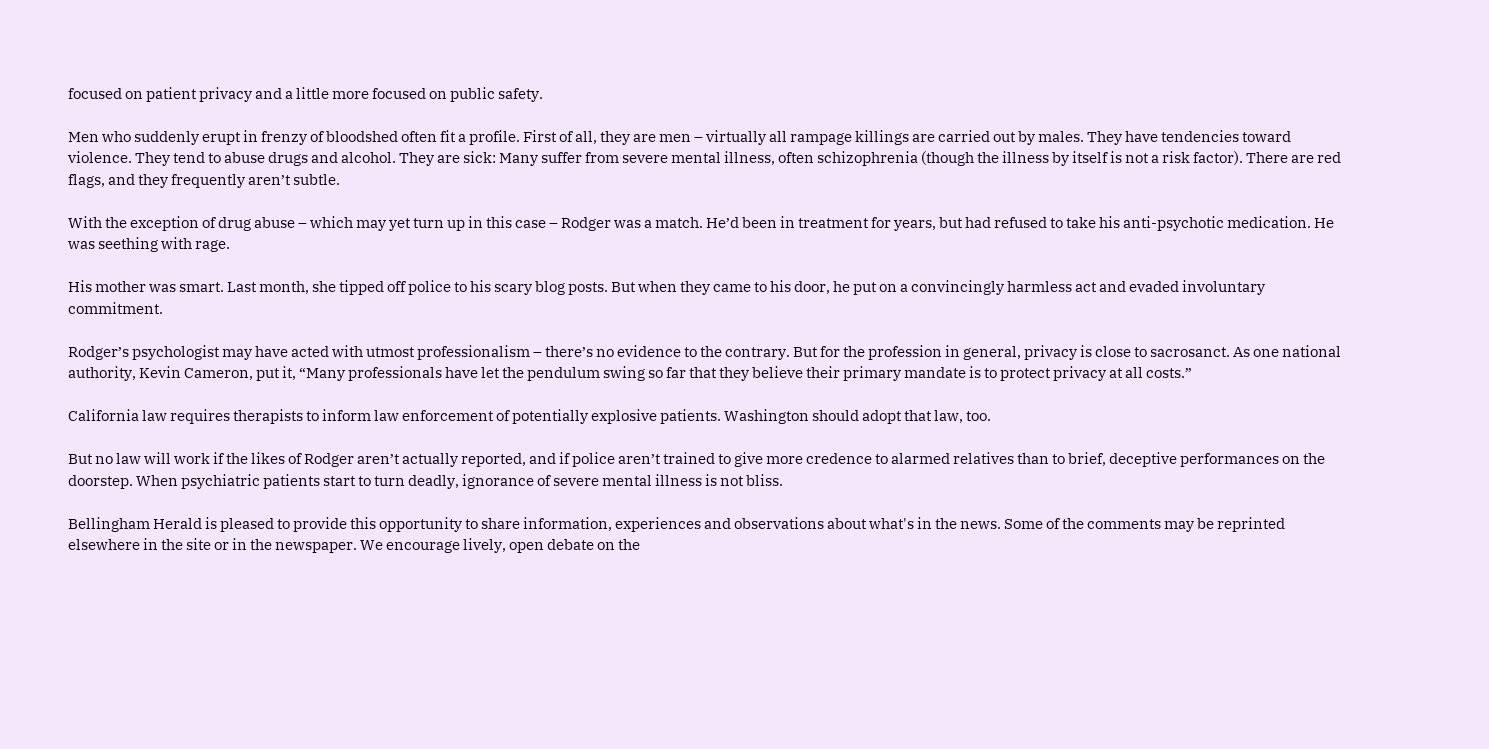focused on patient privacy and a little more focused on public safety.

Men who suddenly erupt in frenzy of bloodshed often fit a profile. First of all, they are men – virtually all rampage killings are carried out by males. They have tendencies toward violence. They tend to abuse drugs and alcohol. They are sick: Many suffer from severe mental illness, often schizophrenia (though the illness by itself is not a risk factor). There are red flags, and they frequently aren’t subtle.

With the exception of drug abuse – which may yet turn up in this case – Rodger was a match. He’d been in treatment for years, but had refused to take his anti-psychotic medication. He was seething with rage.

His mother was smart. Last month, she tipped off police to his scary blog posts. But when they came to his door, he put on a convincingly harmless act and evaded involuntary commitment.

Rodger’s psychologist may have acted with utmost professionalism – there’s no evidence to the contrary. But for the profession in general, privacy is close to sacrosanct. As one national authority, Kevin Cameron, put it, “Many professionals have let the pendulum swing so far that they believe their primary mandate is to protect privacy at all costs.”

California law requires therapists to inform law enforcement of potentially explosive patients. Washington should adopt that law, too.

But no law will work if the likes of Rodger aren’t actually reported, and if police aren’t trained to give more credence to alarmed relatives than to brief, deceptive performances on the doorstep. When psychiatric patients start to turn deadly, ignorance of severe mental illness is not bliss.

Bellingham Herald is pleased to provide this opportunity to share information, experiences and observations about what's in the news. Some of the comments may be reprinted elsewhere in the site or in the newspaper. We encourage lively, open debate on the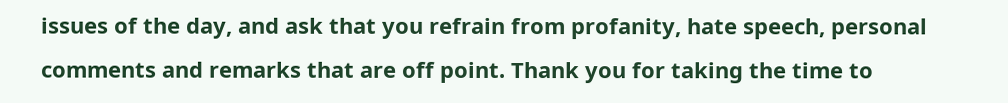issues of the day, and ask that you refrain from profanity, hate speech, personal comments and remarks that are off point. Thank you for taking the time to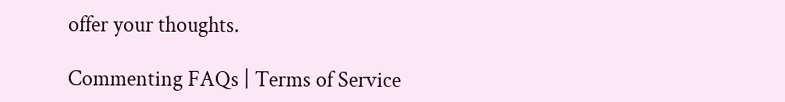offer your thoughts.

Commenting FAQs | Terms of Service